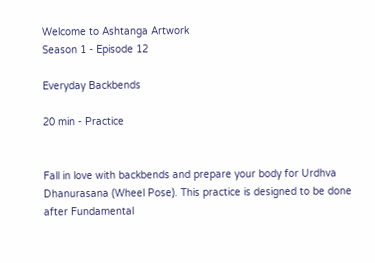Welcome to Ashtanga Artwork
Season 1 - Episode 12

Everyday Backbends

20 min - Practice


Fall in love with backbends and prepare your body for Urdhva Dhanurasana (Wheel Pose). This practice is designed to be done after Fundamental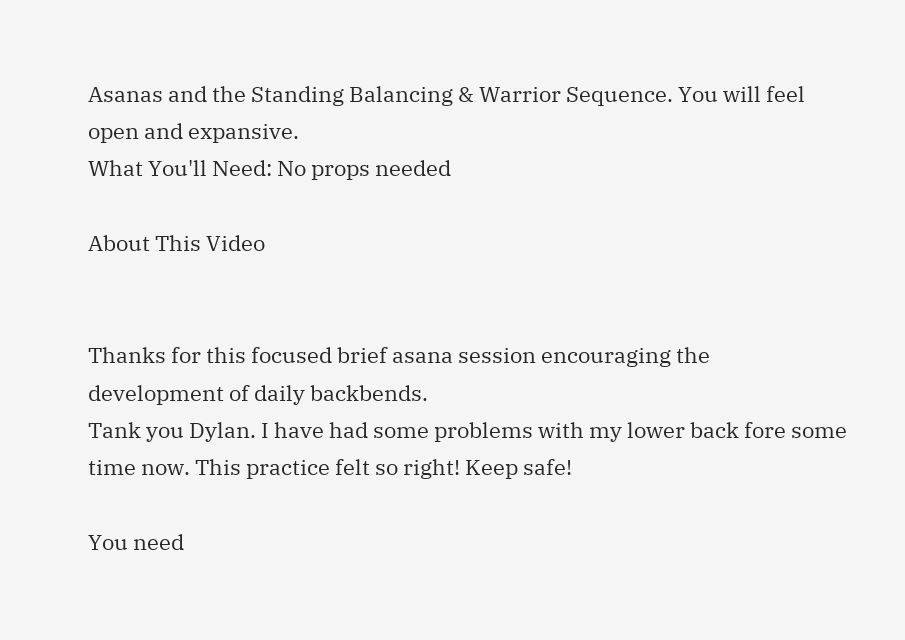Asanas and the Standing Balancing & Warrior Sequence. You will feel open and expansive.
What You'll Need: No props needed

About This Video


Thanks for this focused brief asana session encouraging the development of daily backbends.
Tank you Dylan. I have had some problems with my lower back fore some time now. This practice felt so right! Keep safe!

You need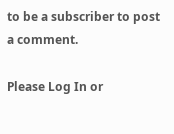to be a subscriber to post a comment.

Please Log In or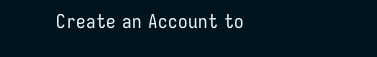Create an Account to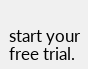start your free trial.